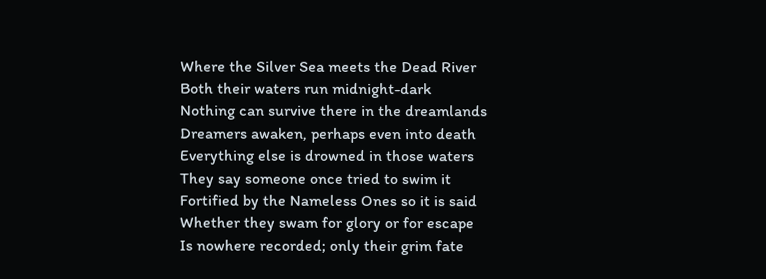Where the Silver Sea meets the Dead River
Both their waters run midnight-dark
Nothing can survive there in the dreamlands
Dreamers awaken, perhaps even into death
Everything else is drowned in those waters
They say someone once tried to swim it
Fortified by the Nameless Ones so it is said
Whether they swam for glory or for escape
Is nowhere recorded; only their grim fate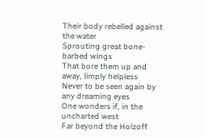Their body rebelled against the water
Sprouting great bone-barbed wings
That bore them up and away, limply helpless
Never to be seen again by any dreaming eyes
One wonders if, in the uncharted west
Far beyond the Holzoff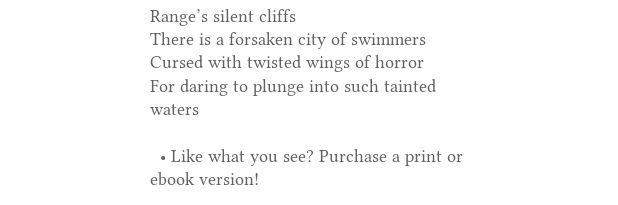Range’s silent cliffs
There is a forsaken city of swimmers
Cursed with twisted wings of horror
For daring to plunge into such tainted waters

  • Like what you see? Purchase a print or ebook version!